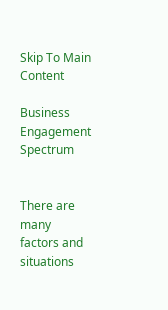Skip To Main Content

Business Engagement Spectrum


There are many factors and situations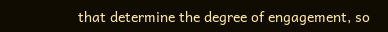that determine the degree of engagement, so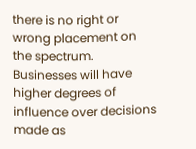there is no right or wrong placement on the spectrum. Businesses will have higher degrees of influence over decisions made as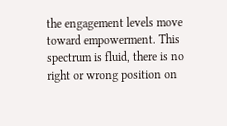the engagement levels move toward empowerment. This spectrum is fluid, there is no right or wrong position on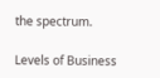the spectrum.

Levels of Business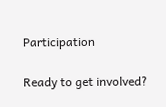Participation

Ready to get involved?